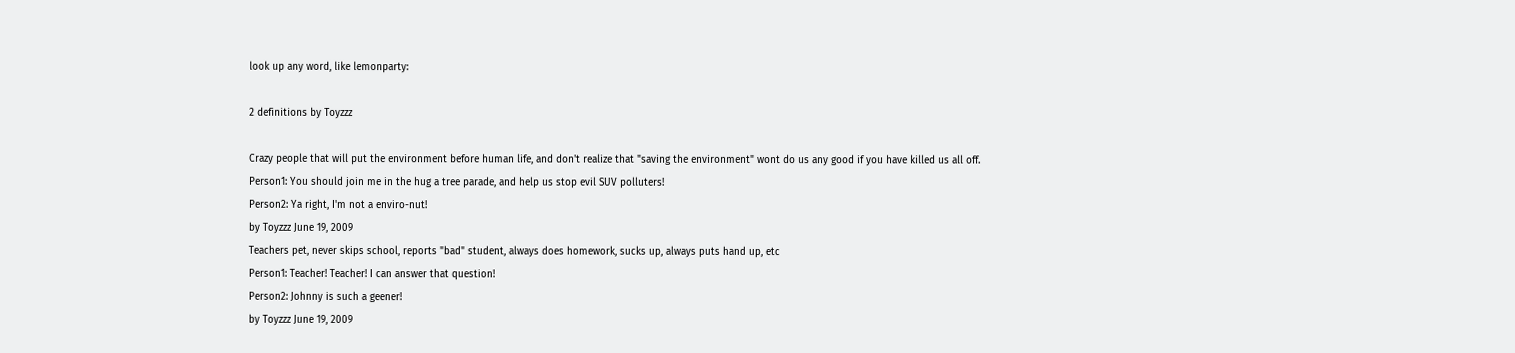look up any word, like lemonparty:

2 definitions by Toyzzz

Crazy people that will put the environment before human life, and don't realize that "saving the environment" wont do us any good if you have killed us all off.
Person1: You should join me in the hug a tree parade, and help us stop evil SUV polluters!
Person2: Ya right, I'm not a enviro-nut!
by Toyzzz June 19, 2009
Teachers pet, never skips school, reports "bad" student, always does homework, sucks up, always puts hand up, etc
Person1: Teacher! Teacher! I can answer that question!
Person2: Johnny is such a geener!
by Toyzzz June 19, 2009